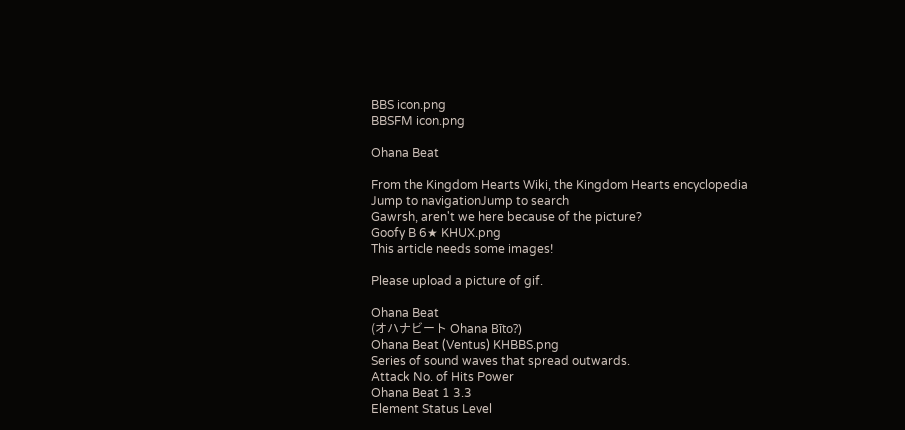BBS icon.png
BBSFM icon.png

Ohana Beat

From the Kingdom Hearts Wiki, the Kingdom Hearts encyclopedia
Jump to navigationJump to search
Gawrsh, aren't we here because of the picture?
Goofy B 6★ KHUX.png
This article needs some images!

Please upload a picture of gif.

Ohana Beat
(オハナビート Ohana Bīto?)
Ohana Beat (Ventus) KHBBS.png
Series of sound waves that spread outwards.
Attack No. of Hits Power
Ohana Beat 1 3.3
Element Status Level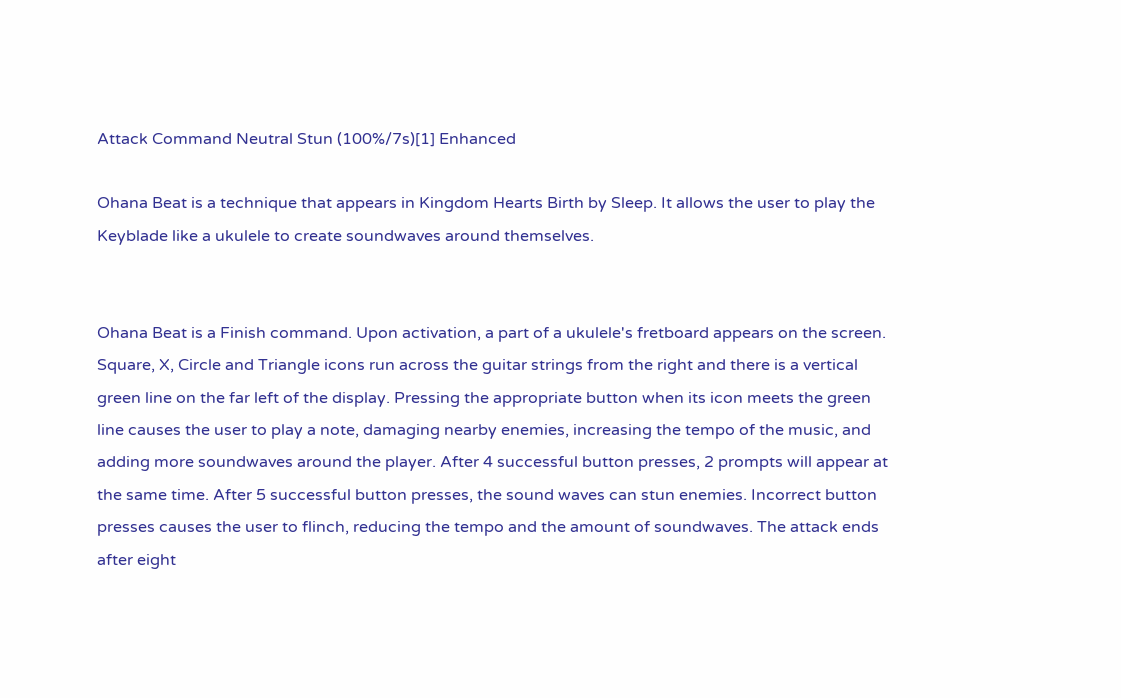Attack Command Neutral Stun (100%/7s)[1] Enhanced

Ohana Beat is a technique that appears in Kingdom Hearts Birth by Sleep. It allows the user to play the Keyblade like a ukulele to create soundwaves around themselves.


Ohana Beat is a Finish command. Upon activation, a part of a ukulele's fretboard appears on the screen. Square, X, Circle and Triangle icons run across the guitar strings from the right and there is a vertical green line on the far left of the display. Pressing the appropriate button when its icon meets the green line causes the user to play a note, damaging nearby enemies, increasing the tempo of the music, and adding more soundwaves around the player. After 4 successful button presses, 2 prompts will appear at the same time. After 5 successful button presses, the sound waves can stun enemies. Incorrect button presses causes the user to flinch, reducing the tempo and the amount of soundwaves. The attack ends after eight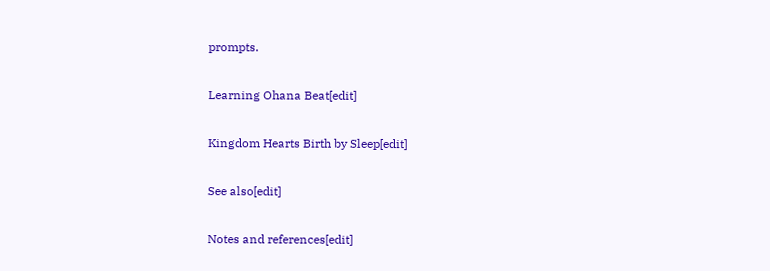prompts.

Learning Ohana Beat[edit]

Kingdom Hearts Birth by Sleep[edit]

See also[edit]

Notes and references[edit]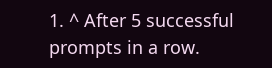1. ^ After 5 successful prompts in a row.